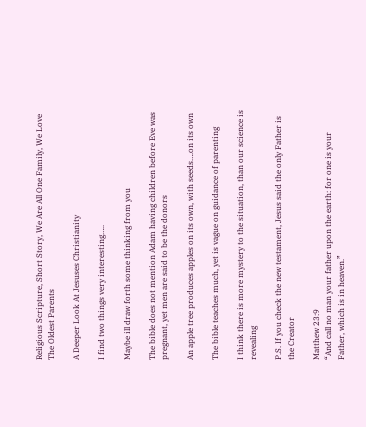Religious Scripture, Short Story, We Are All One Family, We Love The Oldest Parents

A Deeper Look At Jesuses Christianity

I find two things very interesting…..

Maybe ill draw forth some thinking from you

The bible does not mention Adam having children before Eve was pregnant, yet men are said to be the donors

An apple tree produces apples on its own, with seeds….on its own

The bible teaches much, yet is vague on guidance of parenting

I think there is more mystery to the situation, than our science is revealing

P.S. If you check the new testament, Jesus said the only Father is the Creator

Matthew 23:9
“And call no man your father upon the earth: for one is your Father, which is in heaven.”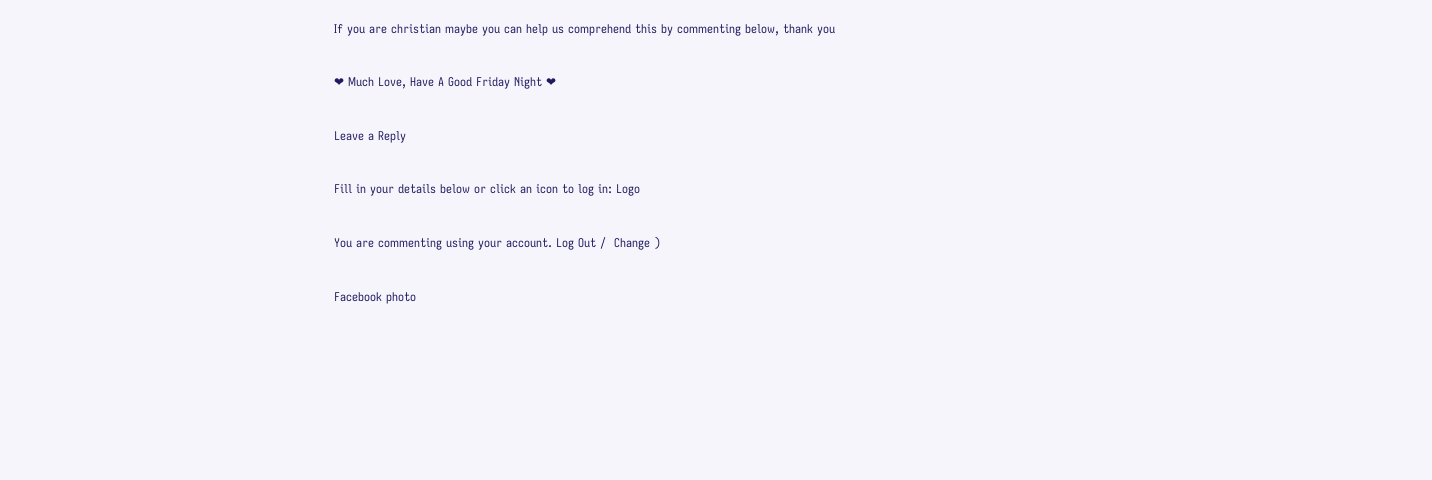If you are christian maybe you can help us comprehend this by commenting below, thank you

❤ Much Love, Have A Good Friday Night ❤

Leave a Reply

Fill in your details below or click an icon to log in: Logo

You are commenting using your account. Log Out /  Change )

Facebook photo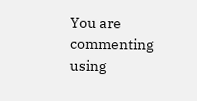You are commenting using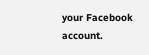your Facebook account.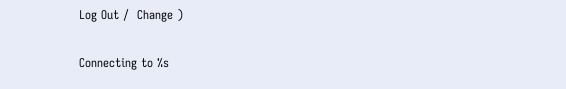Log Out /  Change )

Connecting to %s